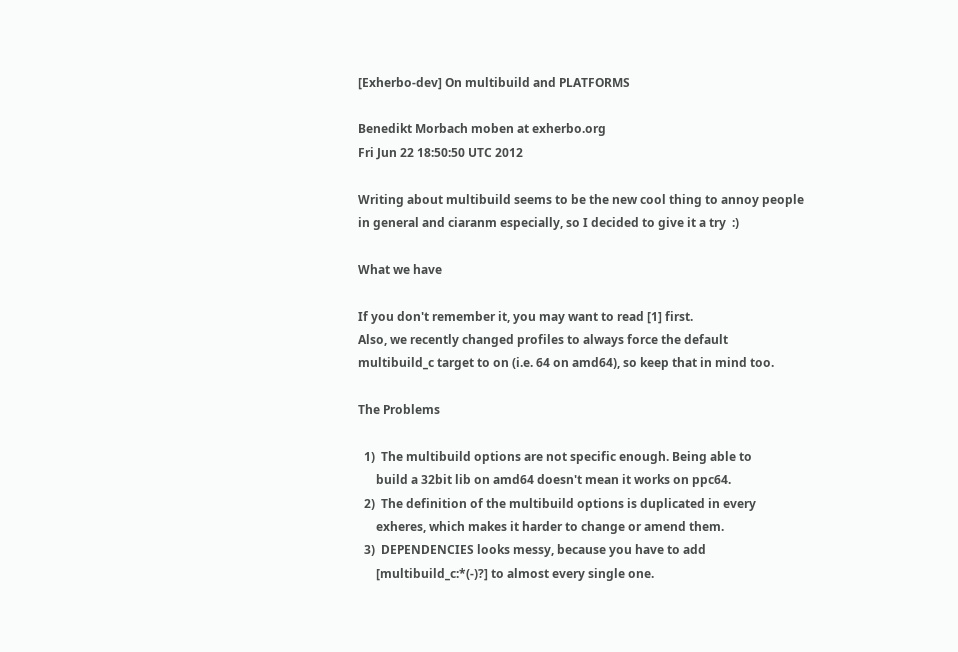[Exherbo-dev] On multibuild and PLATFORMS

Benedikt Morbach moben at exherbo.org
Fri Jun 22 18:50:50 UTC 2012

Writing about multibuild seems to be the new cool thing to annoy people
in general and ciaranm especially, so I decided to give it a try  :)

What we have

If you don't remember it, you may want to read [1] first.
Also, we recently changed profiles to always force the default
multibuild_c target to on (i.e. 64 on amd64), so keep that in mind too.

The Problems

  1)  The multibuild options are not specific enough. Being able to
      build a 32bit lib on amd64 doesn't mean it works on ppc64.
  2)  The definition of the multibuild options is duplicated in every
      exheres, which makes it harder to change or amend them.
  3)  DEPENDENCIES looks messy, because you have to add
      [multibuild_c:*(-)?] to almost every single one.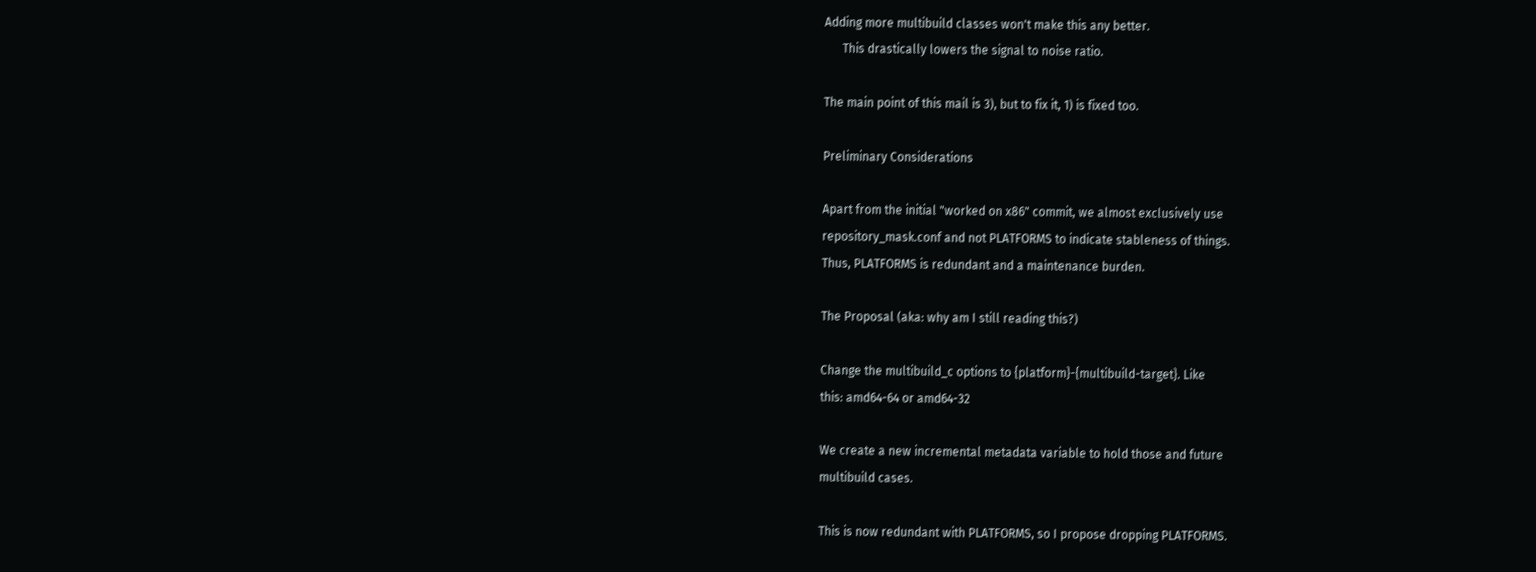Adding more multibuild classes won't make this any better.
      This drastically lowers the signal to noise ratio.

The main point of this mail is 3), but to fix it, 1) is fixed too.

Preliminary Considerations

Apart from the initial "worked on x86" commit, we almost exclusively use
repository_mask.conf and not PLATFORMS to indicate stableness of things.
Thus, PLATFORMS is redundant and a maintenance burden.

The Proposal (aka: why am I still reading this?)

Change the multibuild_c options to {platform}-{multibuild-target}. Like
this: amd64-64 or amd64-32

We create a new incremental metadata variable to hold those and future
multibuild cases.

This is now redundant with PLATFORMS, so I propose dropping PLATFORMS.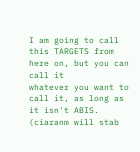I am going to call this TARGETS from here on, but you can call it
whatever you want to call it, as long as it isn't ABIS.
(ciaranm will stab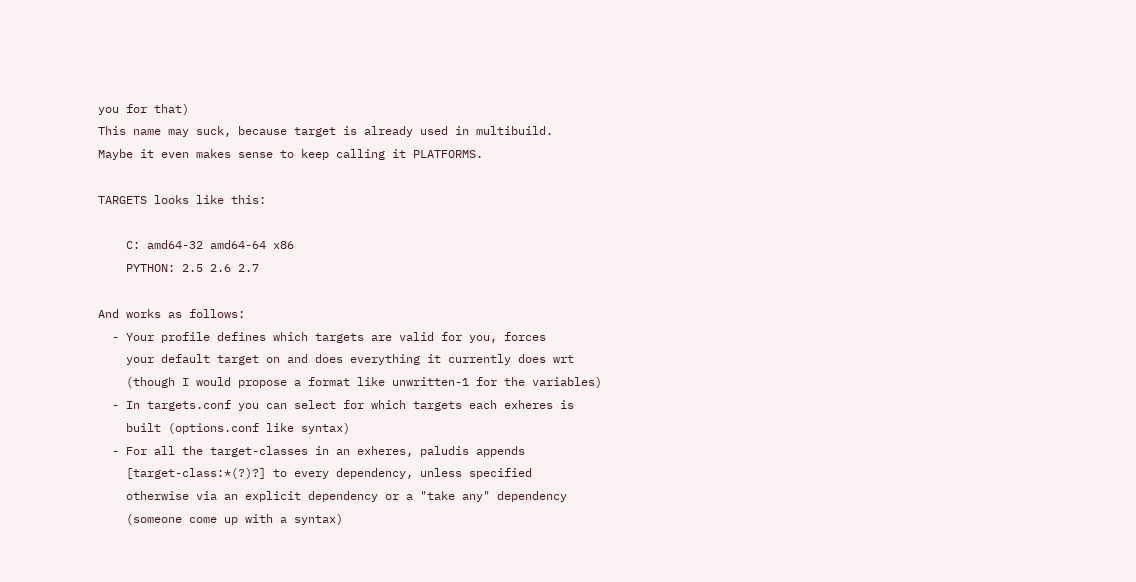you for that)
This name may suck, because target is already used in multibuild.
Maybe it even makes sense to keep calling it PLATFORMS.

TARGETS looks like this:

    C: amd64-32 amd64-64 x86
    PYTHON: 2.5 2.6 2.7

And works as follows:
  - Your profile defines which targets are valid for you, forces
    your default target on and does everything it currently does wrt
    (though I would propose a format like unwritten-1 for the variables)
  - In targets.conf you can select for which targets each exheres is
    built (options.conf like syntax)
  - For all the target-classes in an exheres, paludis appends
    [target-class:*(?)?] to every dependency, unless specified
    otherwise via an explicit dependency or a "take any" dependency
    (someone come up with a syntax)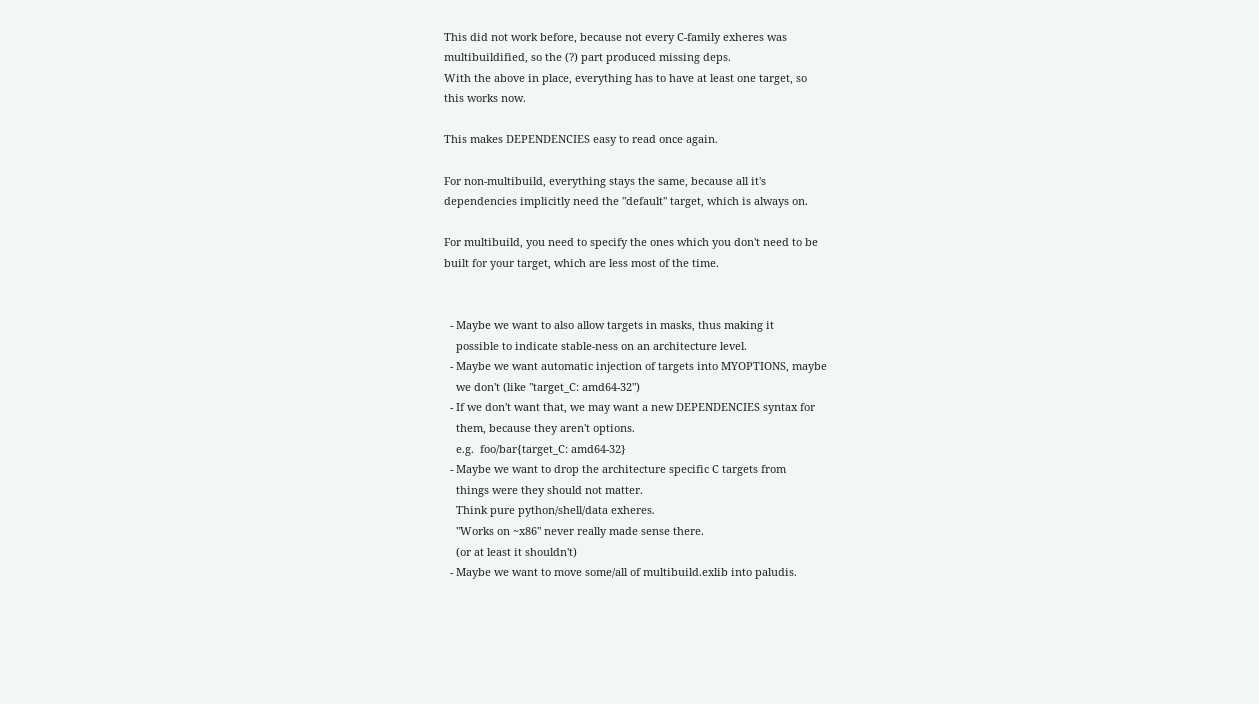This did not work before, because not every C-family exheres was
multibuildified, so the (?) part produced missing deps.
With the above in place, everything has to have at least one target, so
this works now.

This makes DEPENDENCIES easy to read once again.

For non-multibuild, everything stays the same, because all it's
dependencies implicitly need the "default" target, which is always on.

For multibuild, you need to specify the ones which you don't need to be
built for your target, which are less most of the time.


  - Maybe we want to also allow targets in masks, thus making it
    possible to indicate stable-ness on an architecture level.
  - Maybe we want automatic injection of targets into MYOPTIONS, maybe
    we don't (like "target_C: amd64-32")
  - If we don't want that, we may want a new DEPENDENCIES syntax for
    them, because they aren't options.
    e.g.  foo/bar{target_C: amd64-32}
  - Maybe we want to drop the architecture specific C targets from
    things were they should not matter.
    Think pure python/shell/data exheres.
    "Works on ~x86" never really made sense there.
    (or at least it shouldn't)
  - Maybe we want to move some/all of multibuild.exlib into paludis.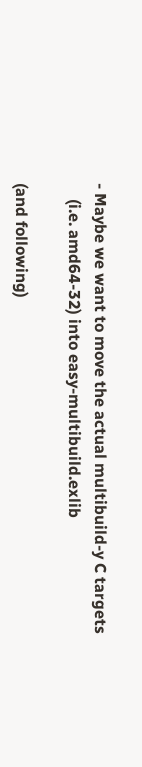- Maybe we want to move the actual multibuild-y C targets
    (i.e. amd64-32) into easy-multibuild.exlib

(and following)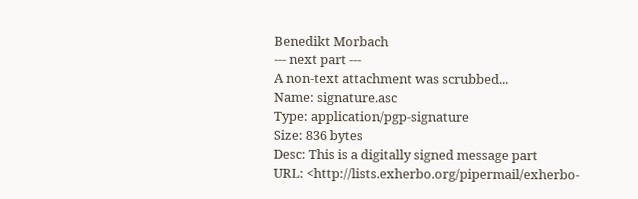Benedikt Morbach
--- next part ---
A non-text attachment was scrubbed...
Name: signature.asc
Type: application/pgp-signature
Size: 836 bytes
Desc: This is a digitally signed message part
URL: <http://lists.exherbo.org/pipermail/exherbo-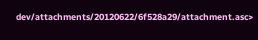dev/attachments/20120622/6f528a29/attachment.asc>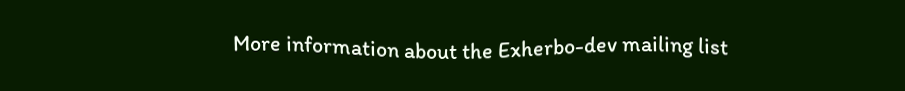More information about the Exherbo-dev mailing list